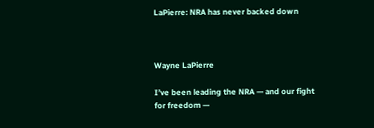LaPierre: NRA has never backed down



Wayne LaPierre

I’ve been leading the NRA — and our fight for freedom —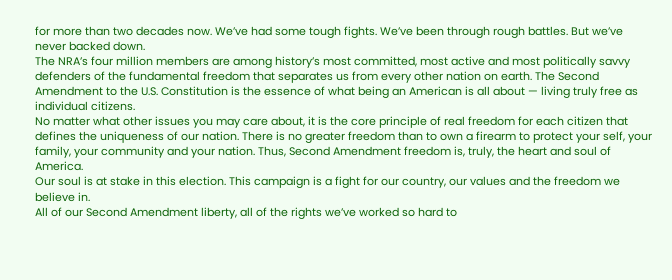for more than two decades now. We’ve had some tough fights. We’ve been through rough battles. But we’ve never backed down.
The NRA’s four million members are among history’s most committed, most active and most politically savvy defenders of the fundamental freedom that separates us from every other nation on earth. The Second Amendment to the U.S. Constitution is the essence of what being an American is all about — living truly free as individual citizens.
No matter what other issues you may care about, it is the core principle of real freedom for each citizen that defines the uniqueness of our nation. There is no greater freedom than to own a firearm to protect your self, your family, your community and your nation. Thus, Second Amendment freedom is, truly, the heart and soul of America.
Our soul is at stake in this election. This campaign is a fight for our country, our values and the freedom we believe in.
All of our Second Amendment liberty, all of the rights we’ve worked so hard to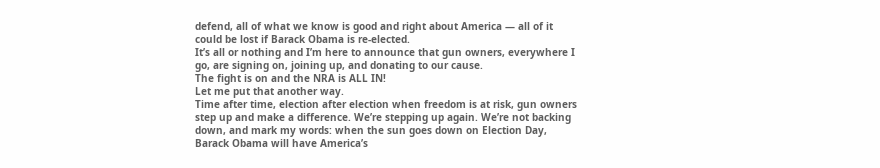defend, all of what we know is good and right about America — all of it could be lost if Barack Obama is re-elected.
It’s all or nothing and I’m here to announce that gun owners, everywhere I go, are signing on, joining up, and donating to our cause.
The fight is on and the NRA is ALL IN!
Let me put that another way.
Time after time, election after election when freedom is at risk, gun owners step up and make a difference. We’re stepping up again. We’re not backing down, and mark my words: when the sun goes down on Election Day, Barack Obama will have America’s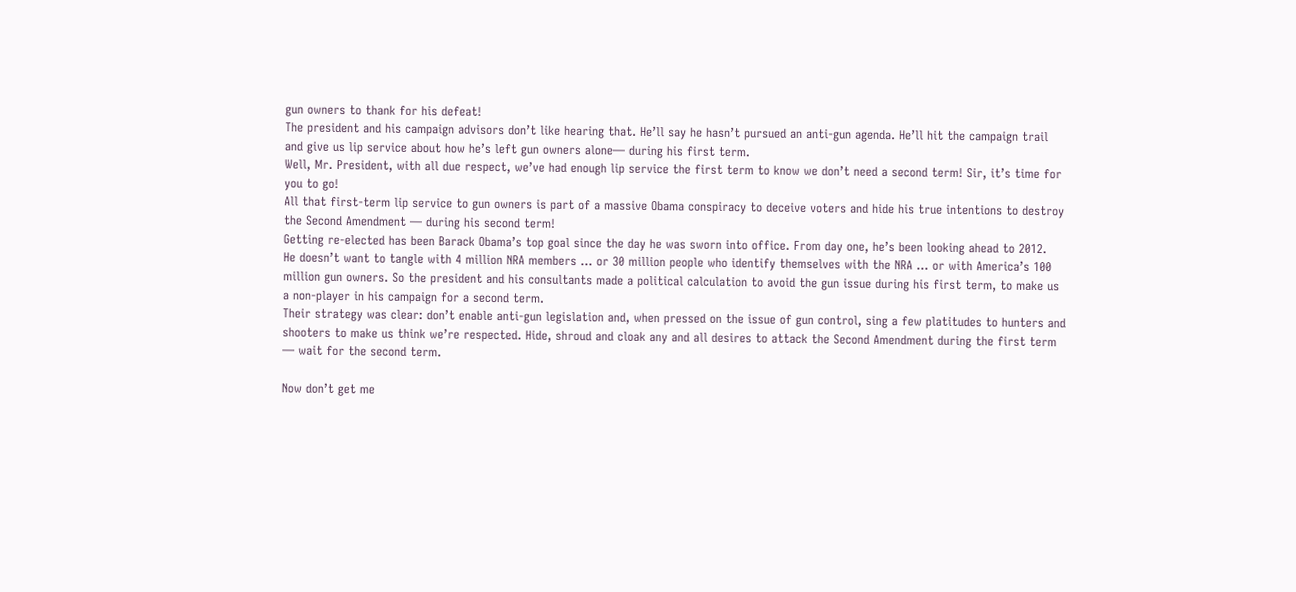gun owners to thank for his defeat!
The president and his campaign advisors don’t like hearing that. He’ll say he hasn’t pursued an anti-gun agenda. He’ll hit the campaign trail and give us lip service about how he’s left gun owners alone— during his first term.
Well, Mr. President, with all due respect, we’ve had enough lip service the first term to know we don’t need a second term! Sir, it’s time for you to go!
All that first-term lip service to gun owners is part of a massive Obama conspiracy to deceive voters and hide his true intentions to destroy the Second Amendment — during his second term!
Getting re-elected has been Barack Obama’s top goal since the day he was sworn into office. From day one, he’s been looking ahead to 2012.
He doesn’t want to tangle with 4 million NRA members … or 30 million people who identify themselves with the NRA … or with America’s 100 million gun owners. So the president and his consultants made a political calculation to avoid the gun issue during his first term, to make us a non-player in his campaign for a second term.
Their strategy was clear: don’t enable anti-gun legislation and, when pressed on the issue of gun control, sing a few platitudes to hunters and shooters to make us think we’re respected. Hide, shroud and cloak any and all desires to attack the Second Amendment during the first term — wait for the second term.

Now don’t get me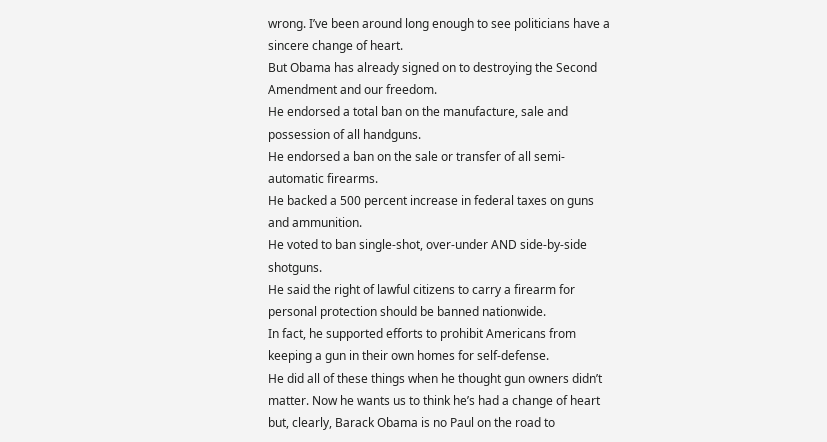wrong. I’ve been around long enough to see politicians have a sincere change of heart.
But Obama has already signed on to destroying the Second Amendment and our freedom.
He endorsed a total ban on the manufacture, sale and possession of all handguns.
He endorsed a ban on the sale or transfer of all semi-automatic firearms.
He backed a 500 percent increase in federal taxes on guns and ammunition.
He voted to ban single-shot, over-under AND side-by-side shotguns.
He said the right of lawful citizens to carry a firearm for personal protection should be banned nationwide.
In fact, he supported efforts to prohibit Americans from keeping a gun in their own homes for self-defense.
He did all of these things when he thought gun owners didn’t matter. Now he wants us to think he’s had a change of heart but, clearly, Barack Obama is no Paul on the road to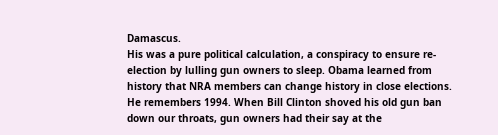Damascus.
His was a pure political calculation, a conspiracy to ensure re-election by lulling gun owners to sleep. Obama learned from history that NRA members can change history in close elections.
He remembers 1994. When Bill Clinton shoved his old gun ban down our throats, gun owners had their say at the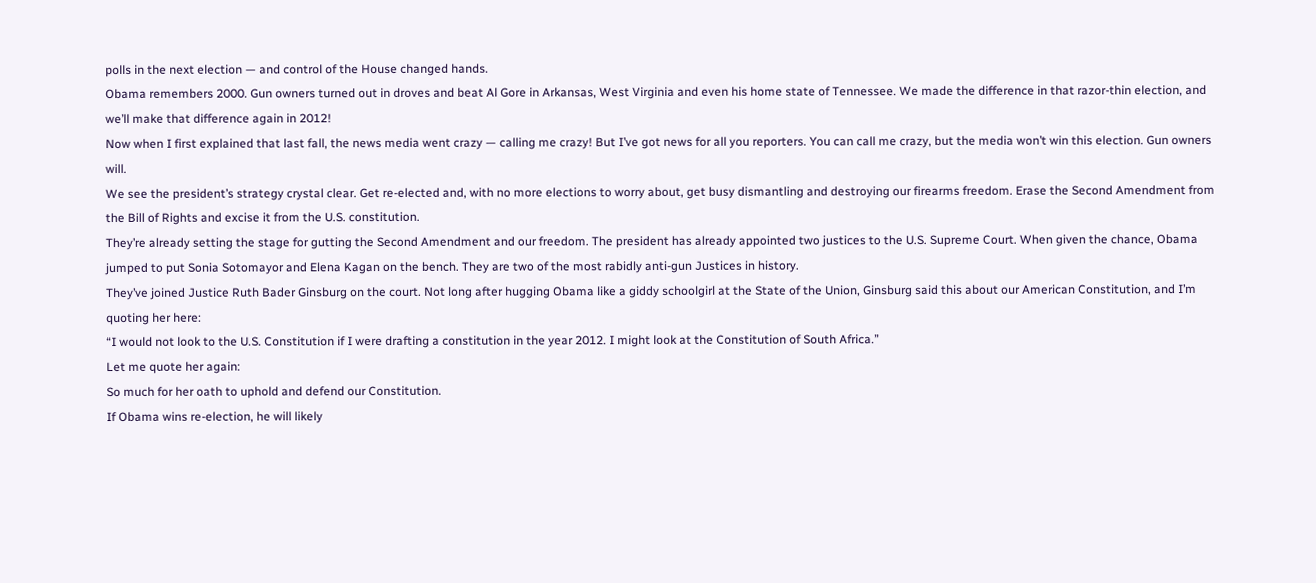polls in the next election — and control of the House changed hands.
Obama remembers 2000. Gun owners turned out in droves and beat Al Gore in Arkansas, West Virginia and even his home state of Tennessee. We made the difference in that razor-thin election, and we’ll make that difference again in 2012!
Now when I first explained that last fall, the news media went crazy — calling me crazy! But I’ve got news for all you reporters. You can call me crazy, but the media won’t win this election. Gun owners will.
We see the president’s strategy crystal clear. Get re-elected and, with no more elections to worry about, get busy dismantling and destroying our firearms freedom. Erase the Second Amendment from the Bill of Rights and excise it from the U.S. constitution.
They’re already setting the stage for gutting the Second Amendment and our freedom. The president has already appointed two justices to the U.S. Supreme Court. When given the chance, Obama jumped to put Sonia Sotomayor and Elena Kagan on the bench. They are two of the most rabidly anti-gun Justices in history.
They’ve joined Justice Ruth Bader Ginsburg on the court. Not long after hugging Obama like a giddy schoolgirl at the State of the Union, Ginsburg said this about our American Constitution, and I’m quoting her here:
“I would not look to the U.S. Constitution if I were drafting a constitution in the year 2012. I might look at the Constitution of South Africa.”
Let me quote her again:
So much for her oath to uphold and defend our Constitution.
If Obama wins re-election, he will likely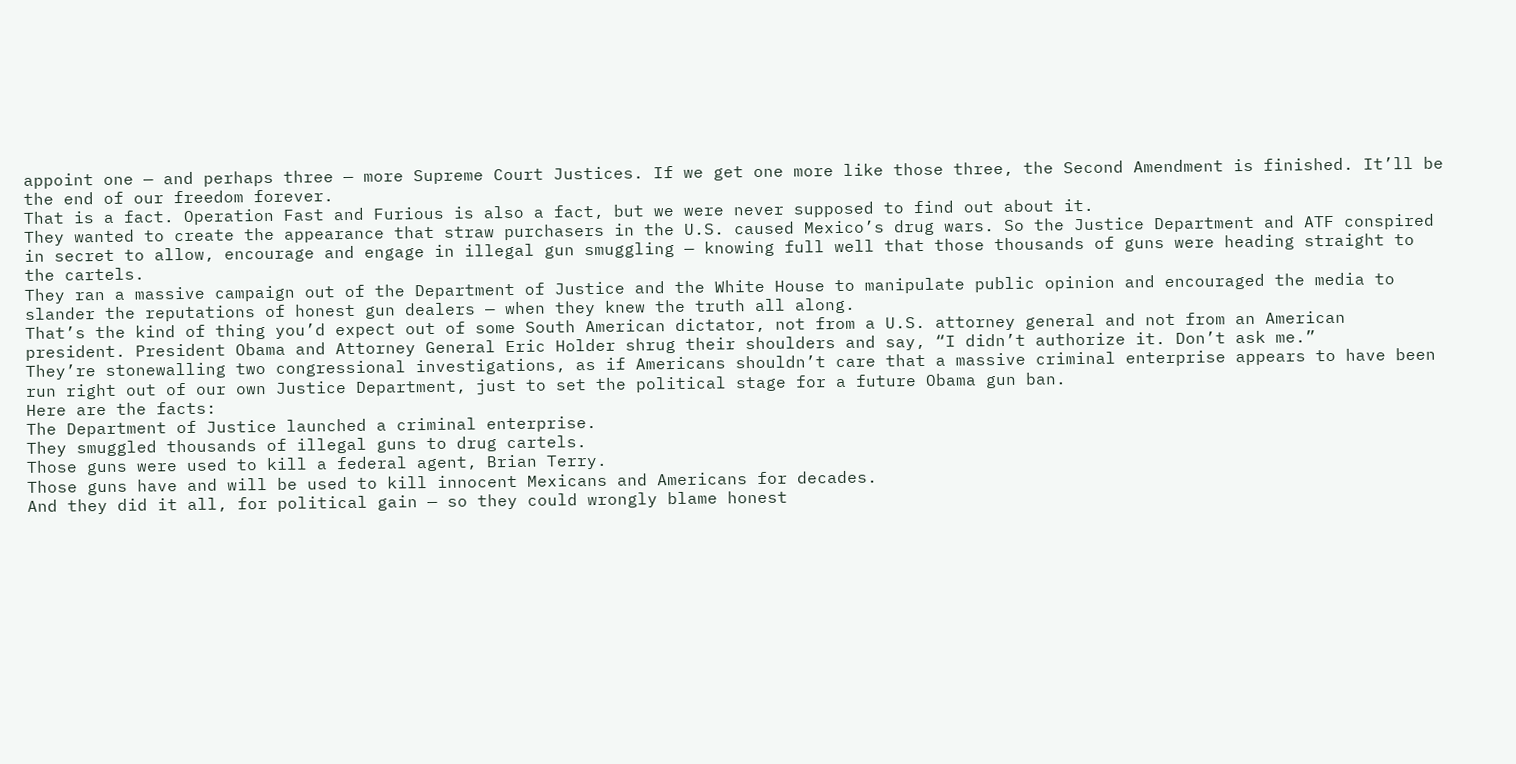appoint one — and perhaps three — more Supreme Court Justices. If we get one more like those three, the Second Amendment is finished. It’ll be the end of our freedom forever.
That is a fact. Operation Fast and Furious is also a fact, but we were never supposed to find out about it.
They wanted to create the appearance that straw purchasers in the U.S. caused Mexico’s drug wars. So the Justice Department and ATF conspired in secret to allow, encourage and engage in illegal gun smuggling — knowing full well that those thousands of guns were heading straight to the cartels.
They ran a massive campaign out of the Department of Justice and the White House to manipulate public opinion and encouraged the media to slander the reputations of honest gun dealers — when they knew the truth all along.
That’s the kind of thing you’d expect out of some South American dictator, not from a U.S. attorney general and not from an American president. President Obama and Attorney General Eric Holder shrug their shoulders and say, “I didn’t authorize it. Don’t ask me.”
They’re stonewalling two congressional investigations, as if Americans shouldn’t care that a massive criminal enterprise appears to have been run right out of our own Justice Department, just to set the political stage for a future Obama gun ban.
Here are the facts:
The Department of Justice launched a criminal enterprise.
They smuggled thousands of illegal guns to drug cartels.
Those guns were used to kill a federal agent, Brian Terry.
Those guns have and will be used to kill innocent Mexicans and Americans for decades.
And they did it all, for political gain — so they could wrongly blame honest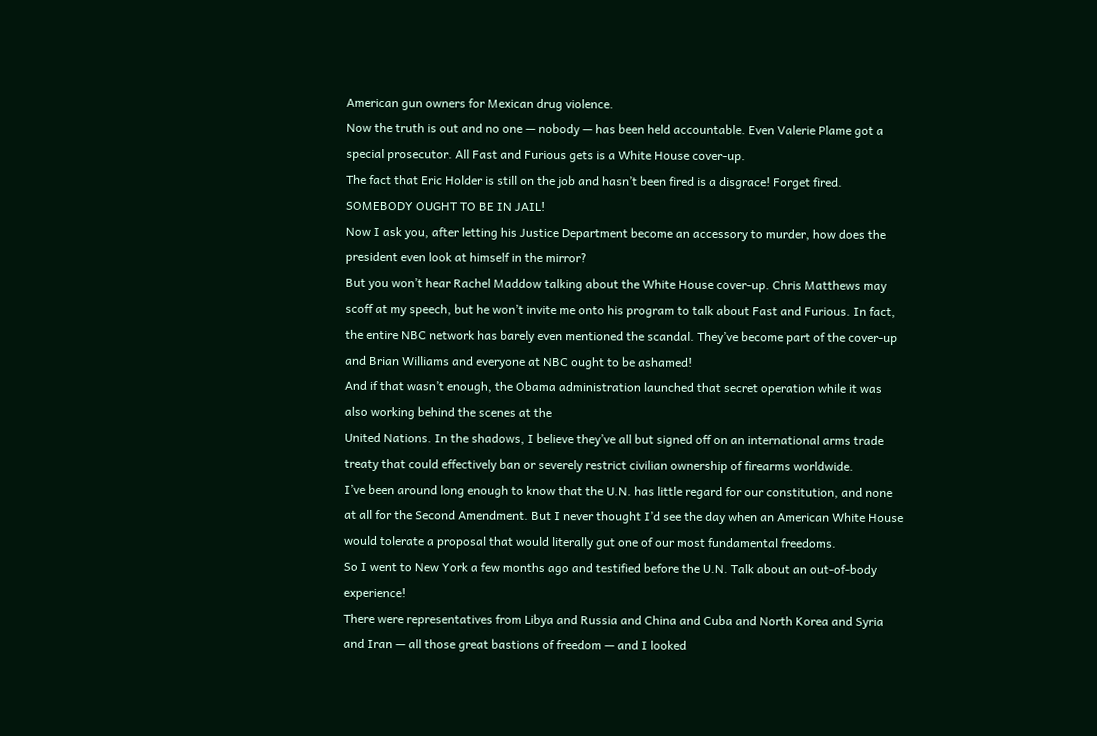American gun owners for Mexican drug violence.
Now the truth is out and no one — nobody — has been held accountable. Even Valerie Plame got a special prosecutor. All Fast and Furious gets is a White House cover-up.
The fact that Eric Holder is still on the job and hasn’t been fired is a disgrace! Forget fired. SOMEBODY OUGHT TO BE IN JAIL!
Now I ask you, after letting his Justice Department become an accessory to murder, how does the president even look at himself in the mirror?
But you won’t hear Rachel Maddow talking about the White House cover-up. Chris Matthews may scoff at my speech, but he won’t invite me onto his program to talk about Fast and Furious. In fact, the entire NBC network has barely even mentioned the scandal. They’ve become part of the cover-up and Brian Williams and everyone at NBC ought to be ashamed!
And if that wasn’t enough, the Obama administration launched that secret operation while it was also working behind the scenes at the
United Nations. In the shadows, I believe they’ve all but signed off on an international arms trade treaty that could effectively ban or severely restrict civilian ownership of firearms worldwide.
I’ve been around long enough to know that the U.N. has little regard for our constitution, and none at all for the Second Amendment. But I never thought I’d see the day when an American White House would tolerate a proposal that would literally gut one of our most fundamental freedoms.
So I went to New York a few months ago and testified before the U.N. Talk about an out-of-body experience!
There were representatives from Libya and Russia and China and Cuba and North Korea and Syria and Iran — all those great bastions of freedom — and I looked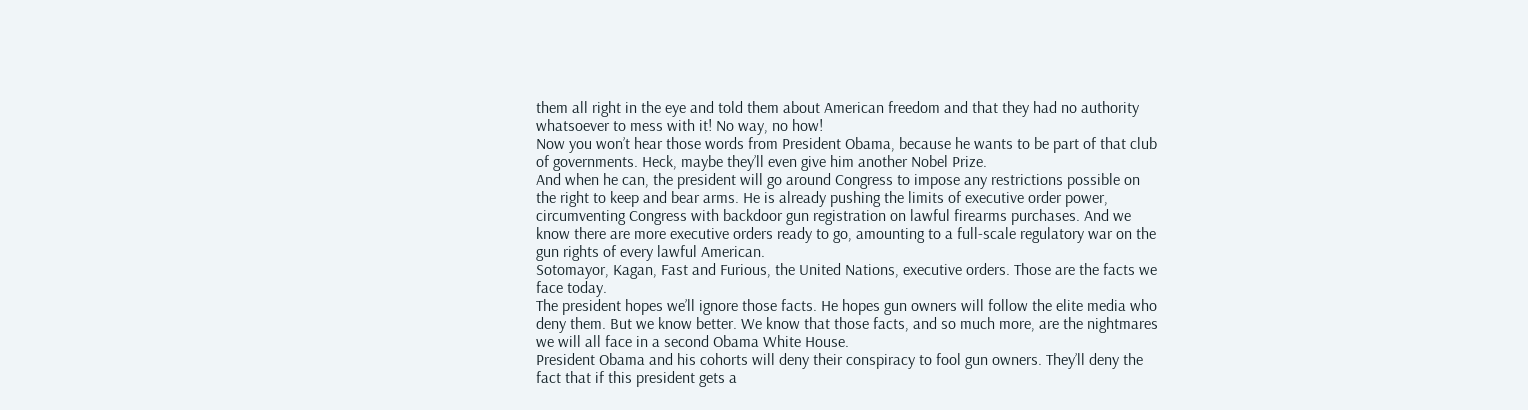them all right in the eye and told them about American freedom and that they had no authority whatsoever to mess with it! No way, no how!
Now you won’t hear those words from President Obama, because he wants to be part of that club of governments. Heck, maybe they’ll even give him another Nobel Prize.
And when he can, the president will go around Congress to impose any restrictions possible on the right to keep and bear arms. He is already pushing the limits of executive order power, circumventing Congress with backdoor gun registration on lawful firearms purchases. And we know there are more executive orders ready to go, amounting to a full-scale regulatory war on the gun rights of every lawful American.
Sotomayor, Kagan, Fast and Furious, the United Nations, executive orders. Those are the facts we face today.
The president hopes we’ll ignore those facts. He hopes gun owners will follow the elite media who deny them. But we know better. We know that those facts, and so much more, are the nightmares we will all face in a second Obama White House.
President Obama and his cohorts will deny their conspiracy to fool gun owners. They’ll deny the fact that if this president gets a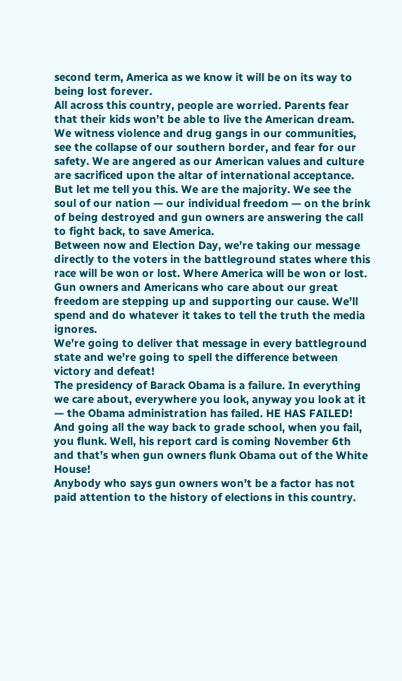second term, America as we know it will be on its way to being lost forever.
All across this country, people are worried. Parents fear that their kids won’t be able to live the American dream. We witness violence and drug gangs in our communities, see the collapse of our southern border, and fear for our safety. We are angered as our American values and culture are sacrificed upon the altar of international acceptance.
But let me tell you this. We are the majority. We see the soul of our nation — our individual freedom — on the brink of being destroyed and gun owners are answering the call to fight back, to save America.
Between now and Election Day, we’re taking our message directly to the voters in the battleground states where this race will be won or lost. Where America will be won or lost.
Gun owners and Americans who care about our great freedom are stepping up and supporting our cause. We’ll spend and do whatever it takes to tell the truth the media ignores.
We’re going to deliver that message in every battleground state and we’re going to spell the difference between victory and defeat!
The presidency of Barack Obama is a failure. In everything we care about, everywhere you look, anyway you look at it — the Obama administration has failed. HE HAS FAILED!
And going all the way back to grade school, when you fail, you flunk. Well, his report card is coming November 6th and that’s when gun owners flunk Obama out of the White House!
Anybody who says gun owners won’t be a factor has not paid attention to the history of elections in this country.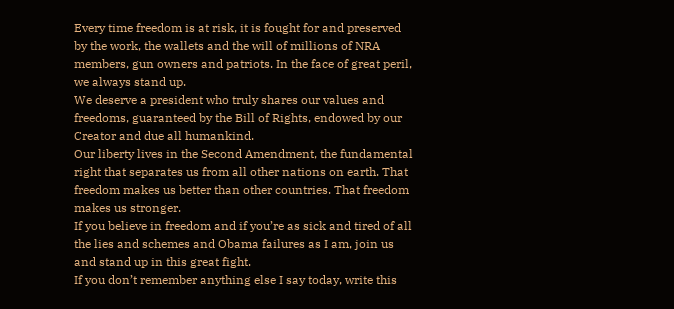Every time freedom is at risk, it is fought for and preserved by the work, the wallets and the will of millions of NRA members, gun owners and patriots. In the face of great peril, we always stand up.
We deserve a president who truly shares our values and freedoms, guaranteed by the Bill of Rights, endowed by our Creator and due all humankind.
Our liberty lives in the Second Amendment, the fundamental right that separates us from all other nations on earth. That freedom makes us better than other countries. That freedom makes us stronger.
If you believe in freedom and if you’re as sick and tired of all the lies and schemes and Obama failures as I am, join us and stand up in this great fight.
If you don’t remember anything else I say today, write this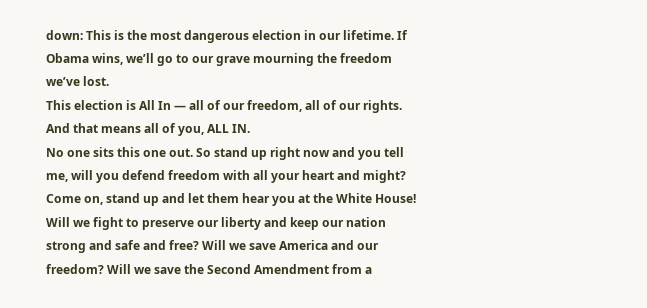down: This is the most dangerous election in our lifetime. If Obama wins, we’ll go to our grave mourning the freedom we’ve lost.
This election is All In — all of our freedom, all of our rights. And that means all of you, ALL IN.
No one sits this one out. So stand up right now and you tell me, will you defend freedom with all your heart and might? Come on, stand up and let them hear you at the White House!
Will we fight to preserve our liberty and keep our nation strong and safe and free? Will we save America and our freedom? Will we save the Second Amendment from a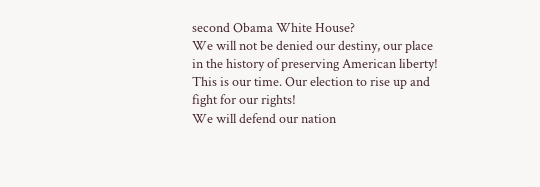second Obama White House?
We will not be denied our destiny, our place in the history of preserving American liberty! This is our time. Our election to rise up and fight for our rights!
We will defend our nation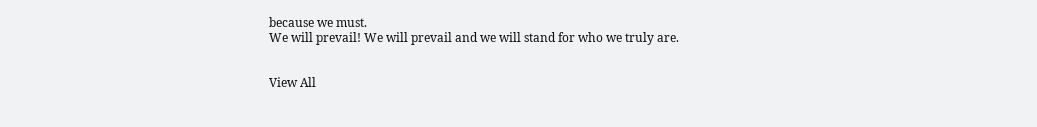because we must.
We will prevail! We will prevail and we will stand for who we truly are.


View All